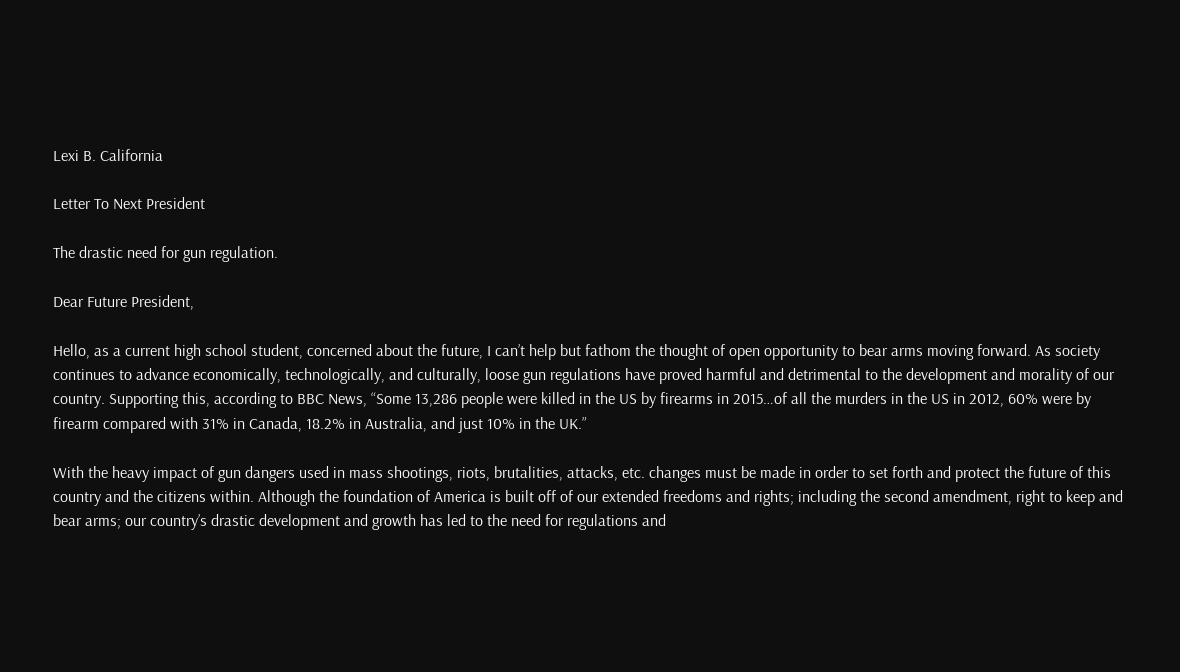Lexi B. California

Letter To Next President

The drastic need for gun regulation.

Dear Future President,

Hello, as a current high school student, concerned about the future, I can’t help but fathom the thought of open opportunity to bear arms moving forward. As society continues to advance economically, technologically, and culturally, loose gun regulations have proved harmful and detrimental to the development and morality of our country. Supporting this, according to BBC News, “Some 13,286 people were killed in the US by firearms in 2015…of all the murders in the US in 2012, 60% were by firearm compared with 31% in Canada, 18.2% in Australia, and just 10% in the UK.”

With the heavy impact of gun dangers used in mass shootings, riots, brutalities, attacks, etc. changes must be made in order to set forth and protect the future of this country and the citizens within. Although the foundation of America is built off of our extended freedoms and rights; including the second amendment, right to keep and bear arms; our country’s drastic development and growth has led to the need for regulations and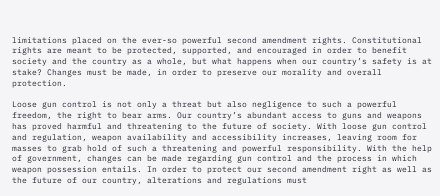limitations placed on the ever-so powerful second amendment rights. Constitutional rights are meant to be protected, supported, and encouraged in order to benefit society and the country as a whole, but what happens when our country’s safety is at stake? Changes must be made, in order to preserve our morality and overall protection.

Loose gun control is not only a threat but also negligence to such a powerful freedom, the right to bear arms. Our country’s abundant access to guns and weapons has proved harmful and threatening to the future of society. With loose gun control and regulation, weapon availability and accessibility increases, leaving room for masses to grab hold of such a threatening and powerful responsibility. With the help of government, changes can be made regarding gun control and the process in which weapon possession entails. In order to protect our second amendment right as well as the future of our country, alterations and regulations must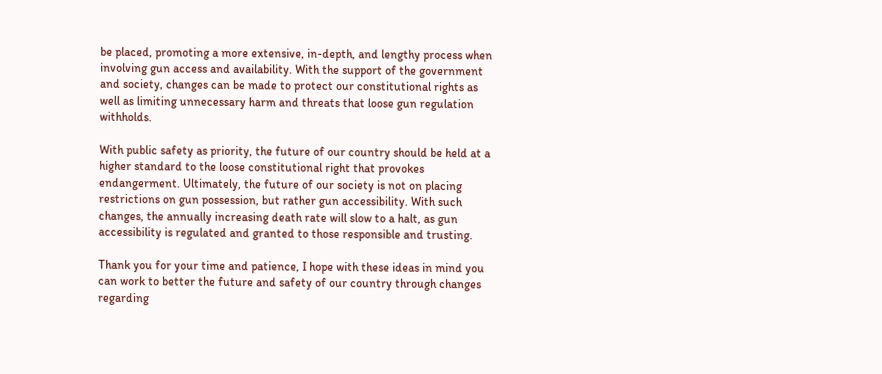be placed, promoting a more extensive, in-depth, and lengthy process when involving gun access and availability. With the support of the government and society, changes can be made to protect our constitutional rights as well as limiting unnecessary harm and threats that loose gun regulation withholds.

With public safety as priority, the future of our country should be held at a higher standard to the loose constitutional right that provokes endangerment. Ultimately, the future of our society is not on placing restrictions on gun possession, but rather gun accessibility. With such changes, the annually increasing death rate will slow to a halt, as gun accessibility is regulated and granted to those responsible and trusting.

Thank you for your time and patience, I hope with these ideas in mind you can work to better the future and safety of our country through changes regarding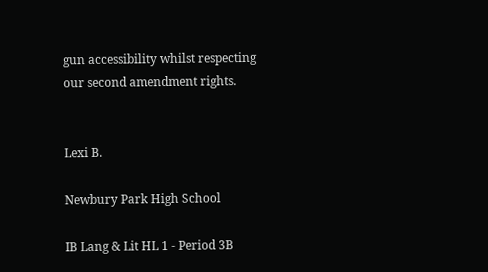gun accessibility whilst respecting our second amendment rights.


Lexi B.

Newbury Park High School

IB Lang & Lit HL 1 - Period 3B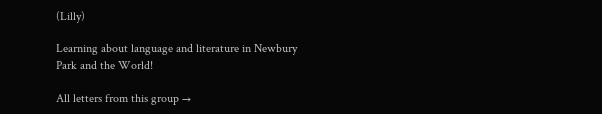(Lilly)

Learning about language and literature in Newbury Park and the World!

All letters from this group →